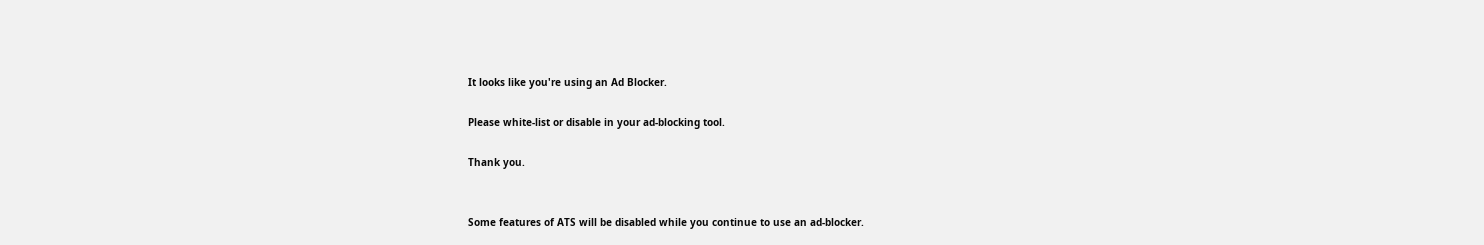It looks like you're using an Ad Blocker.

Please white-list or disable in your ad-blocking tool.

Thank you.


Some features of ATS will be disabled while you continue to use an ad-blocker.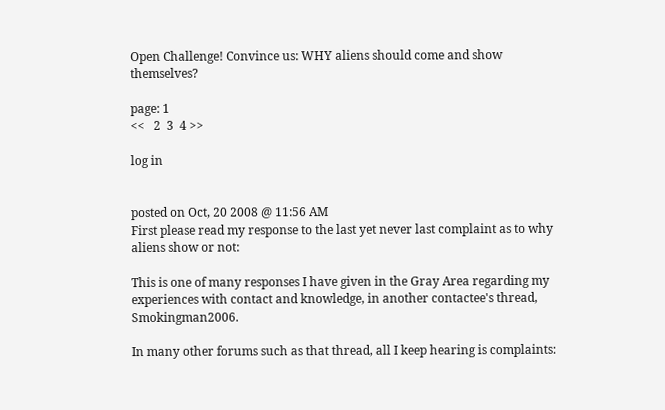Open Challenge! Convince us: WHY aliens should come and show themselves?

page: 1
<<   2  3  4 >>

log in


posted on Oct, 20 2008 @ 11:56 AM
First please read my response to the last yet never last complaint as to why aliens show or not:

This is one of many responses I have given in the Gray Area regarding my experiences with contact and knowledge, in another contactee's thread, Smokingman2006.

In many other forums such as that thread, all I keep hearing is complaints: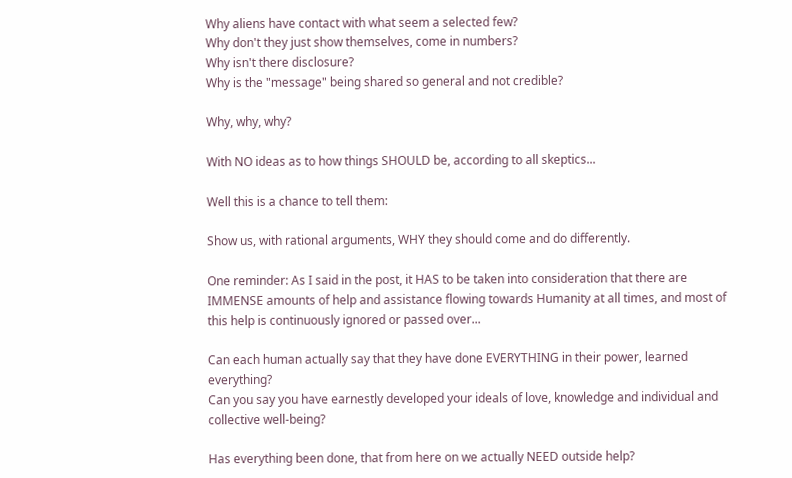Why aliens have contact with what seem a selected few?
Why don't they just show themselves, come in numbers?
Why isn't there disclosure?
Why is the "message" being shared so general and not credible?

Why, why, why?

With NO ideas as to how things SHOULD be, according to all skeptics...

Well this is a chance to tell them:

Show us, with rational arguments, WHY they should come and do differently.

One reminder: As I said in the post, it HAS to be taken into consideration that there are IMMENSE amounts of help and assistance flowing towards Humanity at all times, and most of this help is continuously ignored or passed over...

Can each human actually say that they have done EVERYTHING in their power, learned everything?
Can you say you have earnestly developed your ideals of love, knowledge and individual and collective well-being?

Has everything been done, that from here on we actually NEED outside help?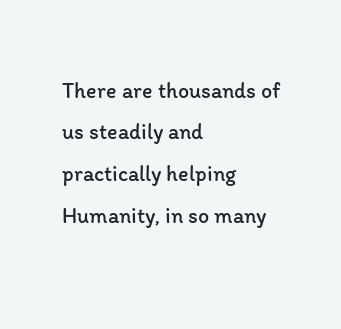There are thousands of us steadily and practically helping Humanity, in so many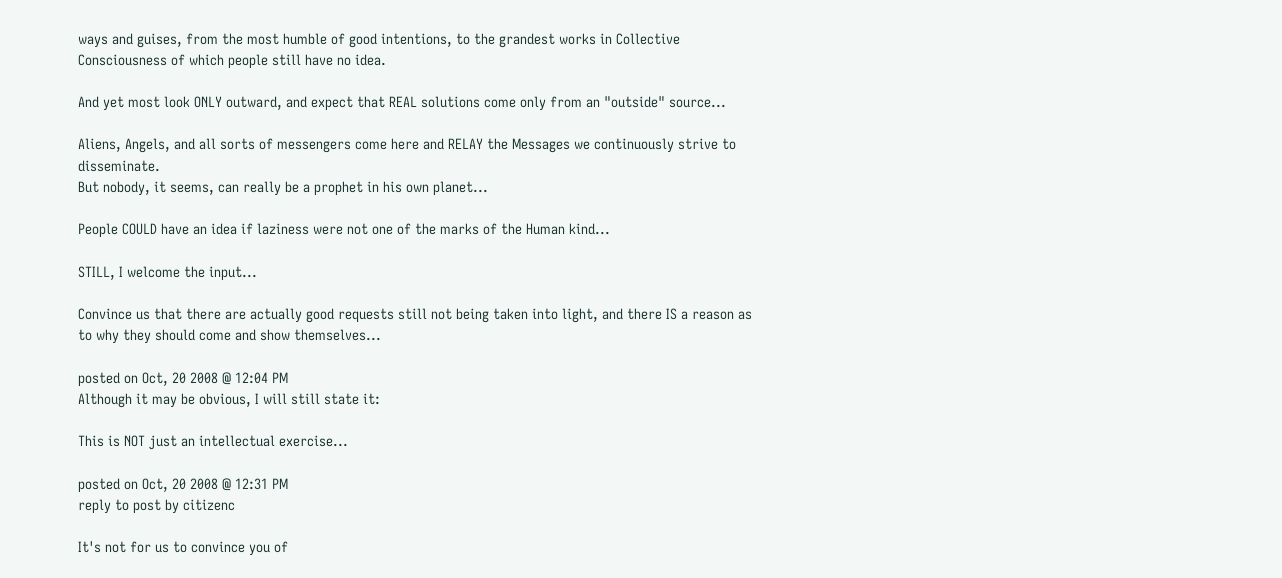ways and guises, from the most humble of good intentions, to the grandest works in Collective Consciousness of which people still have no idea.

And yet most look ONLY outward, and expect that REAL solutions come only from an "outside" source...

Aliens, Angels, and all sorts of messengers come here and RELAY the Messages we continuously strive to disseminate.
But nobody, it seems, can really be a prophet in his own planet...

People COULD have an idea if laziness were not one of the marks of the Human kind...

STILL, I welcome the input...

Convince us that there are actually good requests still not being taken into light, and there IS a reason as to why they should come and show themselves...

posted on Oct, 20 2008 @ 12:04 PM
Although it may be obvious, I will still state it:

This is NOT just an intellectual exercise...

posted on Oct, 20 2008 @ 12:31 PM
reply to post by citizenc

It's not for us to convince you of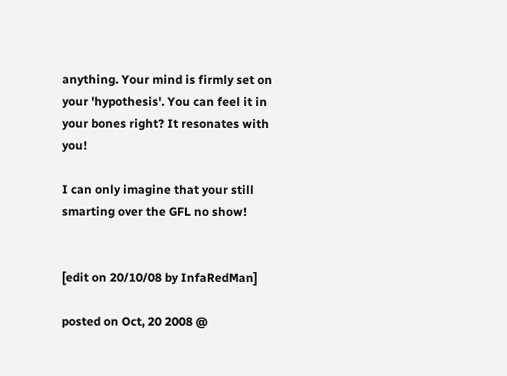anything. Your mind is firmly set on your 'hypothesis'. You can feel it in your bones right? It resonates with you!

I can only imagine that your still smarting over the GFL no show!


[edit on 20/10/08 by InfaRedMan]

posted on Oct, 20 2008 @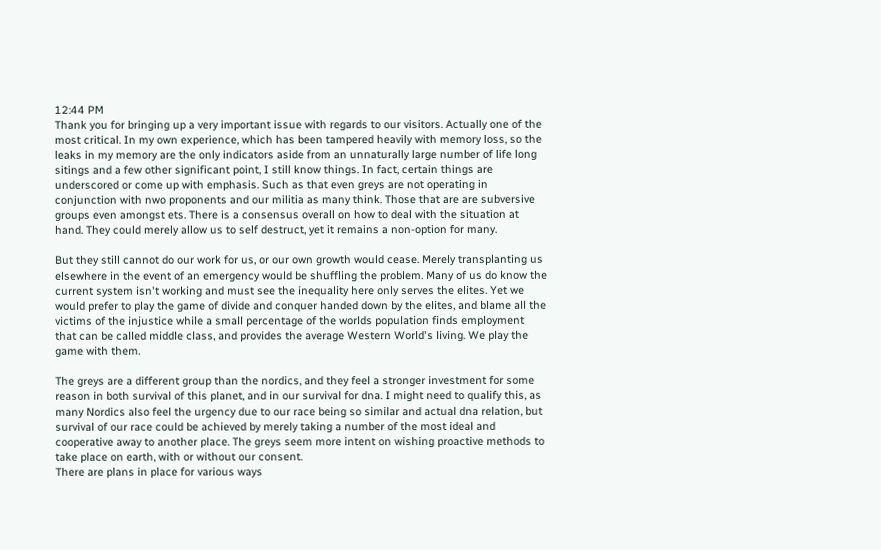12:44 PM
Thank you for bringing up a very important issue with regards to our visitors. Actually one of the most critical. In my own experience, which has been tampered heavily with memory loss, so the leaks in my memory are the only indicators aside from an unnaturally large number of life long sitings and a few other significant point, I still know things. In fact, certain things are underscored or come up with emphasis. Such as that even greys are not operating in conjunction with nwo proponents and our militia as many think. Those that are are subversive groups even amongst ets. There is a consensus overall on how to deal with the situation at hand. They could merely allow us to self destruct, yet it remains a non-option for many.

But they still cannot do our work for us, or our own growth would cease. Merely transplanting us elsewhere in the event of an emergency would be shuffling the problem. Many of us do know the current system isn't working and must see the inequality here only serves the elites. Yet we would prefer to play the game of divide and conquer handed down by the elites, and blame all the victims of the injustice while a small percentage of the worlds population finds employment that can be called middle class, and provides the average Western World's living. We play the game with them.

The greys are a different group than the nordics, and they feel a stronger investment for some reason in both survival of this planet, and in our survival for dna. I might need to qualify this, as many Nordics also feel the urgency due to our race being so similar and actual dna relation, but survival of our race could be achieved by merely taking a number of the most ideal and cooperative away to another place. The greys seem more intent on wishing proactive methods to take place on earth, with or without our consent.
There are plans in place for various ways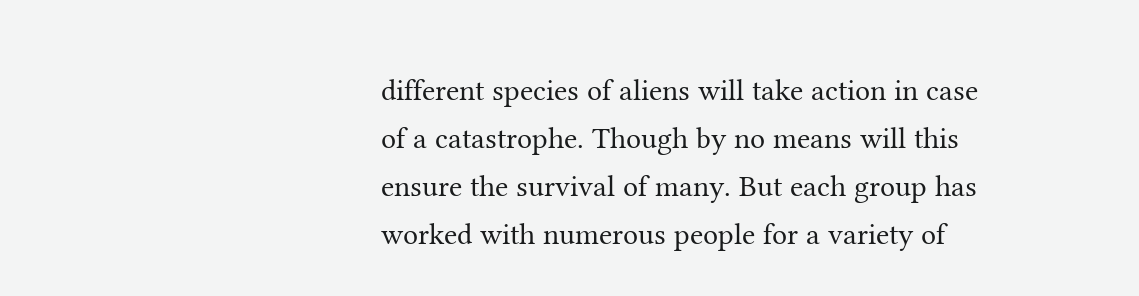different species of aliens will take action in case of a catastrophe. Though by no means will this ensure the survival of many. But each group has worked with numerous people for a variety of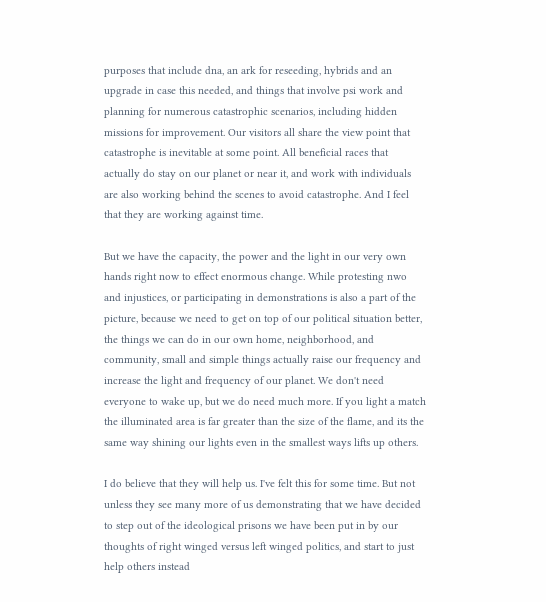purposes that include dna, an ark for reseeding, hybrids and an upgrade in case this needed, and things that involve psi work and planning for numerous catastrophic scenarios, including hidden missions for improvement. Our visitors all share the view point that catastrophe is inevitable at some point. All beneficial races that actually do stay on our planet or near it, and work with individuals are also working behind the scenes to avoid catastrophe. And I feel that they are working against time.

But we have the capacity, the power and the light in our very own hands right now to effect enormous change. While protesting nwo and injustices, or participating in demonstrations is also a part of the picture, because we need to get on top of our political situation better, the things we can do in our own home, neighborhood, and community, small and simple things actually raise our frequency and increase the light and frequency of our planet. We don't need everyone to wake up, but we do need much more. If you light a match the illuminated area is far greater than the size of the flame, and its the same way shining our lights even in the smallest ways lifts up others.

I do believe that they will help us. I've felt this for some time. But not unless they see many more of us demonstrating that we have decided to step out of the ideological prisons we have been put in by our thoughts of right winged versus left winged politics, and start to just help others instead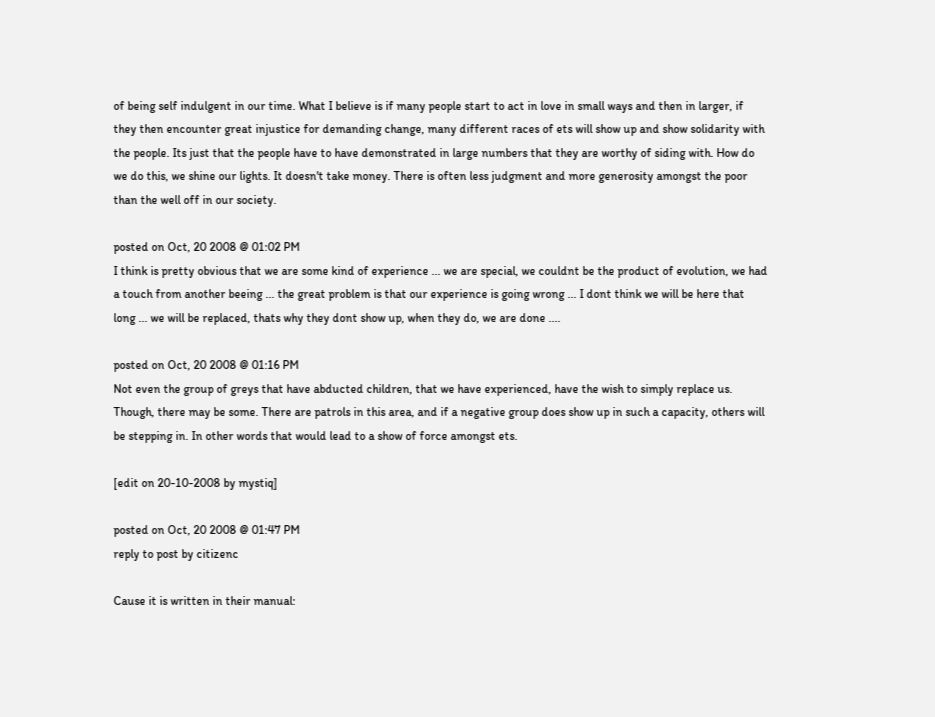of being self indulgent in our time. What I believe is if many people start to act in love in small ways and then in larger, if they then encounter great injustice for demanding change, many different races of ets will show up and show solidarity with the people. Its just that the people have to have demonstrated in large numbers that they are worthy of siding with. How do we do this, we shine our lights. It doesn't take money. There is often less judgment and more generosity amongst the poor than the well off in our society.

posted on Oct, 20 2008 @ 01:02 PM
I think is pretty obvious that we are some kind of experience ... we are special, we couldnt be the product of evolution, we had a touch from another beeing ... the great problem is that our experience is going wrong ... I dont think we will be here that long ... we will be replaced, thats why they dont show up, when they do, we are done ....

posted on Oct, 20 2008 @ 01:16 PM
Not even the group of greys that have abducted children, that we have experienced, have the wish to simply replace us. Though, there may be some. There are patrols in this area, and if a negative group does show up in such a capacity, others will be stepping in. In other words that would lead to a show of force amongst ets.

[edit on 20-10-2008 by mystiq]

posted on Oct, 20 2008 @ 01:47 PM
reply to post by citizenc

Cause it is written in their manual: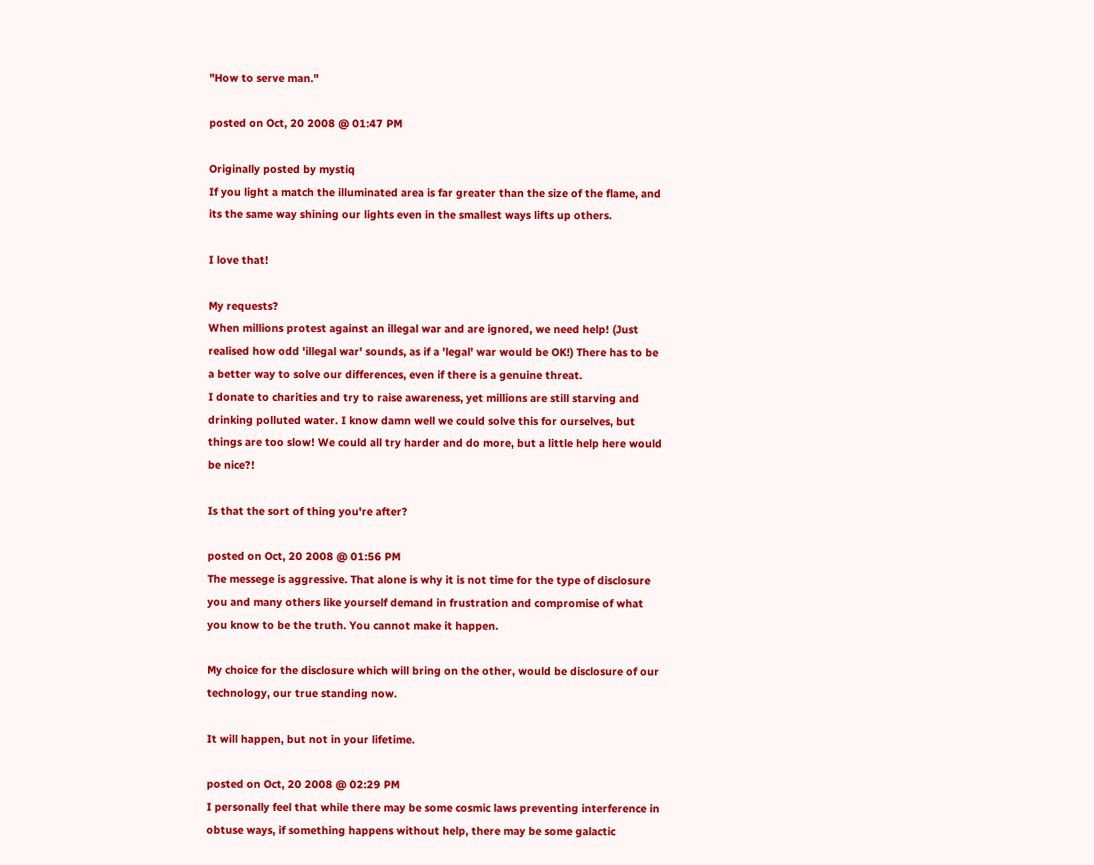"How to serve man."

posted on Oct, 20 2008 @ 01:47 PM

Originally posted by mystiq
If you light a match the illuminated area is far greater than the size of the flame, and its the same way shining our lights even in the smallest ways lifts up others.

I love that!

My requests?
When millions protest against an illegal war and are ignored, we need help! (Just realised how odd 'illegal war' sounds, as if a 'legal' war would be OK!) There has to be a better way to solve our differences, even if there is a genuine threat.
I donate to charities and try to raise awareness, yet millions are still starving and drinking polluted water. I know damn well we could solve this for ourselves, but things are too slow! We could all try harder and do more, but a little help here would be nice?!

Is that the sort of thing you're after?

posted on Oct, 20 2008 @ 01:56 PM
The messege is aggressive. That alone is why it is not time for the type of disclosure you and many others like yourself demand in frustration and compromise of what you know to be the truth. You cannot make it happen.

My choice for the disclosure which will bring on the other, would be disclosure of our technology, our true standing now.

It will happen, but not in your lifetime.

posted on Oct, 20 2008 @ 02:29 PM
I personally feel that while there may be some cosmic laws preventing interference in obtuse ways, if something happens without help, there may be some galactic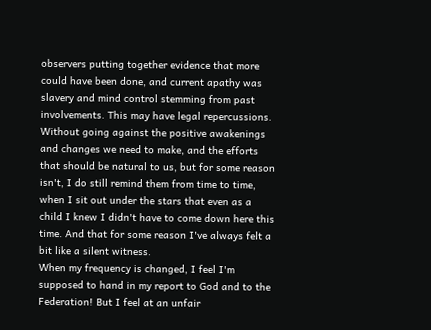observers putting together evidence that more could have been done, and current apathy was slavery and mind control stemming from past involvements. This may have legal repercussions.
Without going against the positive awakenings and changes we need to make, and the efforts that should be natural to us, but for some reason isn't, I do still remind them from time to time, when I sit out under the stars that even as a child I knew I didn't have to come down here this time. And that for some reason I've always felt a bit like a silent witness.
When my frequency is changed, I feel I'm supposed to hand in my report to God and to the Federation! But I feel at an unfair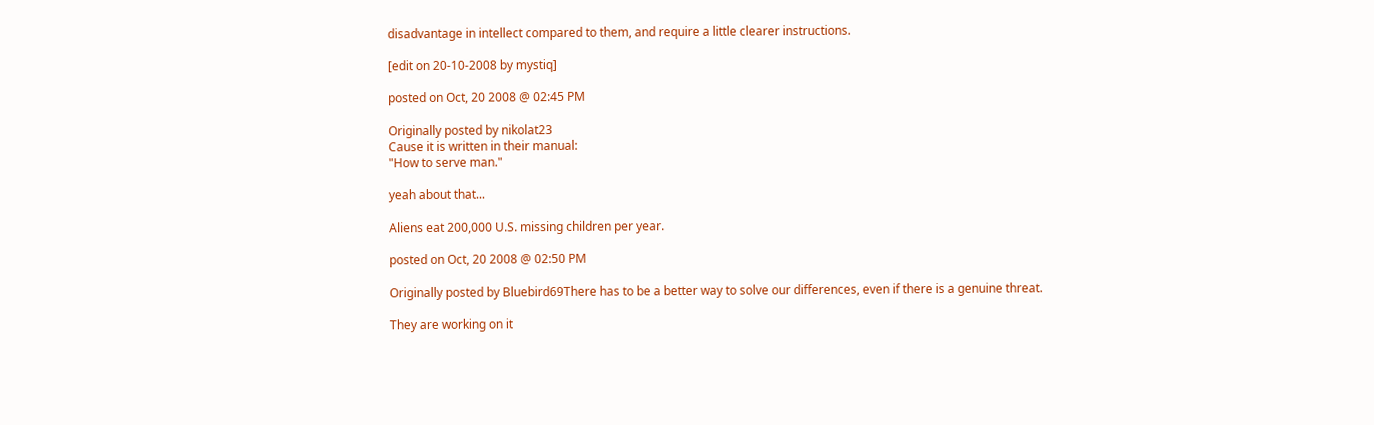disadvantage in intellect compared to them, and require a little clearer instructions.

[edit on 20-10-2008 by mystiq]

posted on Oct, 20 2008 @ 02:45 PM

Originally posted by nikolat23
Cause it is written in their manual:
"How to serve man."

yeah about that...

Aliens eat 200,000 U.S. missing children per year.

posted on Oct, 20 2008 @ 02:50 PM

Originally posted by Bluebird69There has to be a better way to solve our differences, even if there is a genuine threat.

They are working on it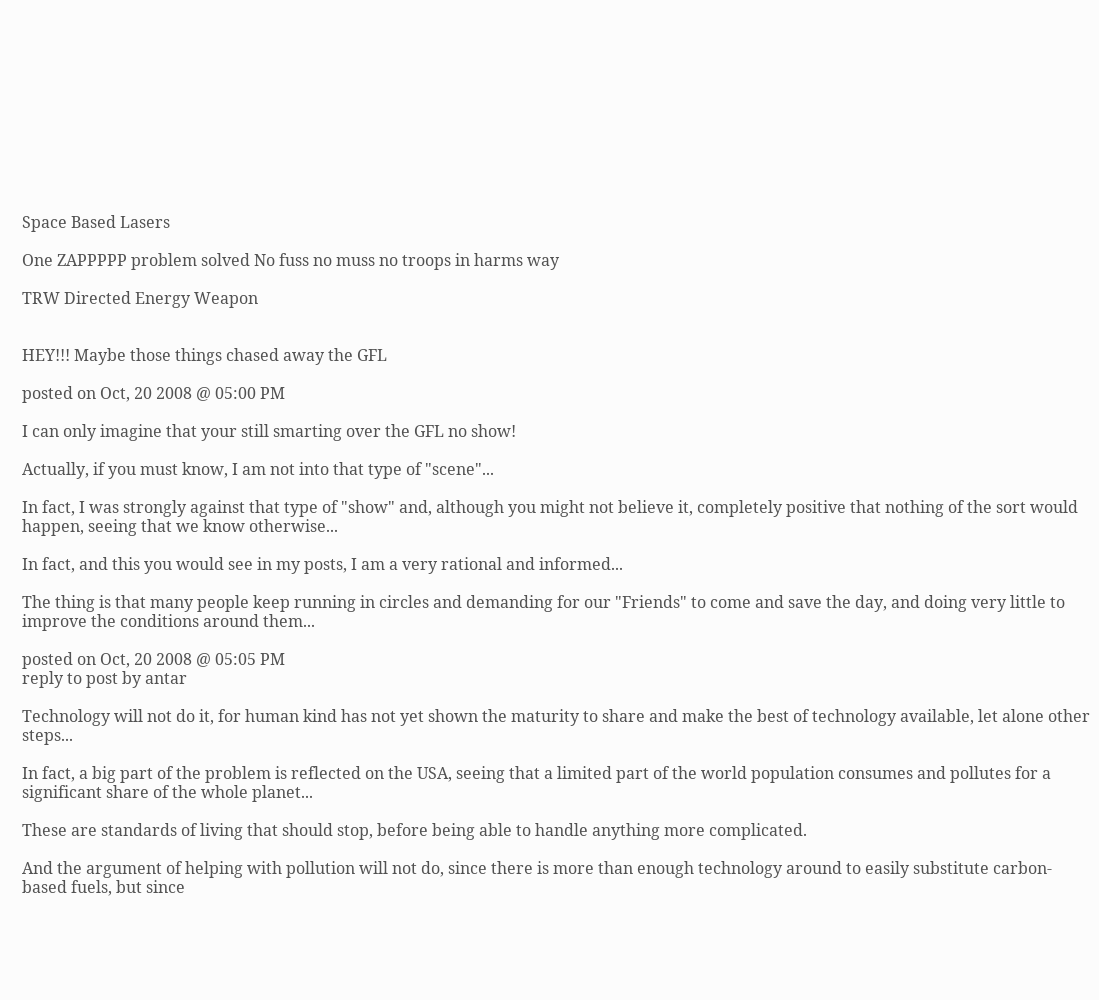Space Based Lasers

One ZAPPPPP problem solved No fuss no muss no troops in harms way

TRW Directed Energy Weapon


HEY!!! Maybe those things chased away the GFL

posted on Oct, 20 2008 @ 05:00 PM

I can only imagine that your still smarting over the GFL no show!

Actually, if you must know, I am not into that type of "scene"...

In fact, I was strongly against that type of "show" and, although you might not believe it, completely positive that nothing of the sort would happen, seeing that we know otherwise...

In fact, and this you would see in my posts, I am a very rational and informed...

The thing is that many people keep running in circles and demanding for our "Friends" to come and save the day, and doing very little to improve the conditions around them...

posted on Oct, 20 2008 @ 05:05 PM
reply to post by antar

Technology will not do it, for human kind has not yet shown the maturity to share and make the best of technology available, let alone other steps...

In fact, a big part of the problem is reflected on the USA, seeing that a limited part of the world population consumes and pollutes for a significant share of the whole planet...

These are standards of living that should stop, before being able to handle anything more complicated.

And the argument of helping with pollution will not do, since there is more than enough technology around to easily substitute carbon-based fuels, but since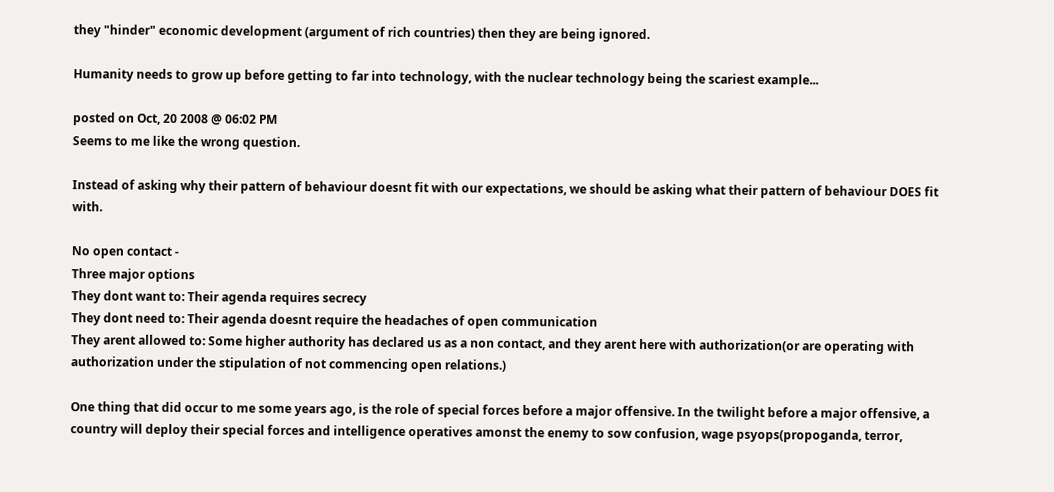they "hinder" economic development (argument of rich countries) then they are being ignored.

Humanity needs to grow up before getting to far into technology, with the nuclear technology being the scariest example...

posted on Oct, 20 2008 @ 06:02 PM
Seems to me like the wrong question.

Instead of asking why their pattern of behaviour doesnt fit with our expectations, we should be asking what their pattern of behaviour DOES fit with.

No open contact -
Three major options
They dont want to: Their agenda requires secrecy
They dont need to: Their agenda doesnt require the headaches of open communication
They arent allowed to: Some higher authority has declared us as a non contact, and they arent here with authorization(or are operating with authorization under the stipulation of not commencing open relations.)

One thing that did occur to me some years ago, is the role of special forces before a major offensive. In the twilight before a major offensive, a country will deploy their special forces and intelligence operatives amonst the enemy to sow confusion, wage psyops(propoganda, terror,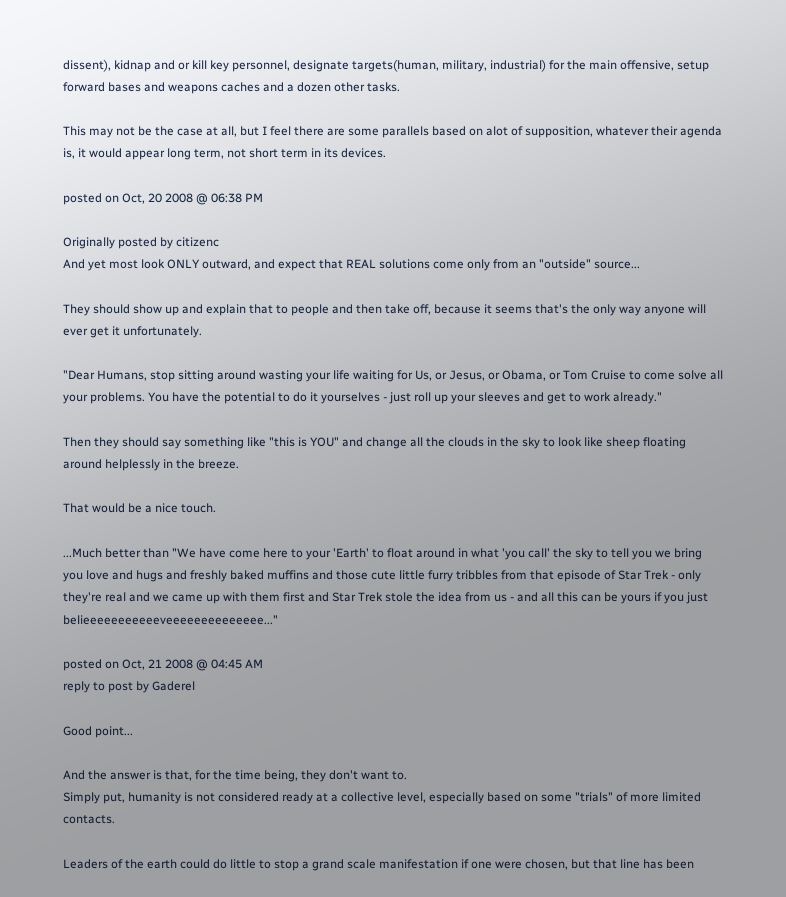dissent), kidnap and or kill key personnel, designate targets(human, military, industrial) for the main offensive, setup forward bases and weapons caches and a dozen other tasks.

This may not be the case at all, but I feel there are some parallels based on alot of supposition, whatever their agenda is, it would appear long term, not short term in its devices.

posted on Oct, 20 2008 @ 06:38 PM

Originally posted by citizenc
And yet most look ONLY outward, and expect that REAL solutions come only from an "outside" source...

They should show up and explain that to people and then take off, because it seems that's the only way anyone will ever get it unfortunately.

"Dear Humans, stop sitting around wasting your life waiting for Us, or Jesus, or Obama, or Tom Cruise to come solve all your problems. You have the potential to do it yourselves - just roll up your sleeves and get to work already."

Then they should say something like "this is YOU" and change all the clouds in the sky to look like sheep floating around helplessly in the breeze.

That would be a nice touch.

...Much better than "We have come here to your 'Earth' to float around in what 'you call' the sky to tell you we bring you love and hugs and freshly baked muffins and those cute little furry tribbles from that episode of Star Trek - only they're real and we came up with them first and Star Trek stole the idea from us - and all this can be yours if you just belieeeeeeeeeeeveeeeeeeeeeeeee..."

posted on Oct, 21 2008 @ 04:45 AM
reply to post by Gaderel

Good point...

And the answer is that, for the time being, they don't want to.
Simply put, humanity is not considered ready at a collective level, especially based on some "trials" of more limited contacts.

Leaders of the earth could do little to stop a grand scale manifestation if one were chosen, but that line has been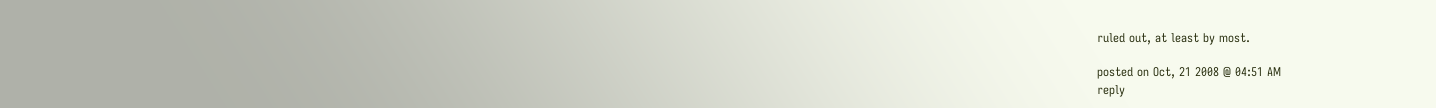ruled out, at least by most.

posted on Oct, 21 2008 @ 04:51 AM
reply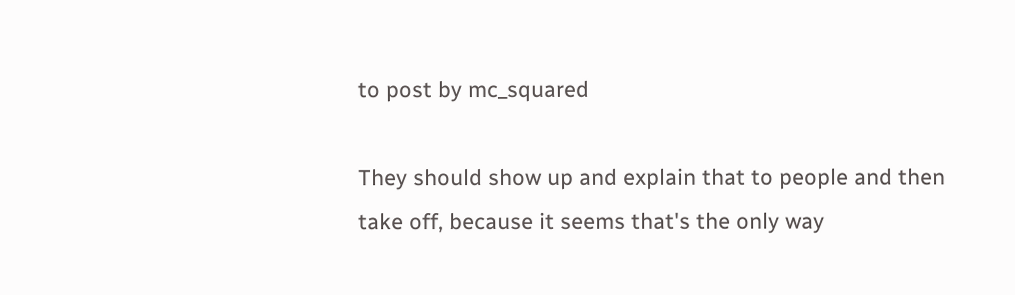to post by mc_squared

They should show up and explain that to people and then take off, because it seems that's the only way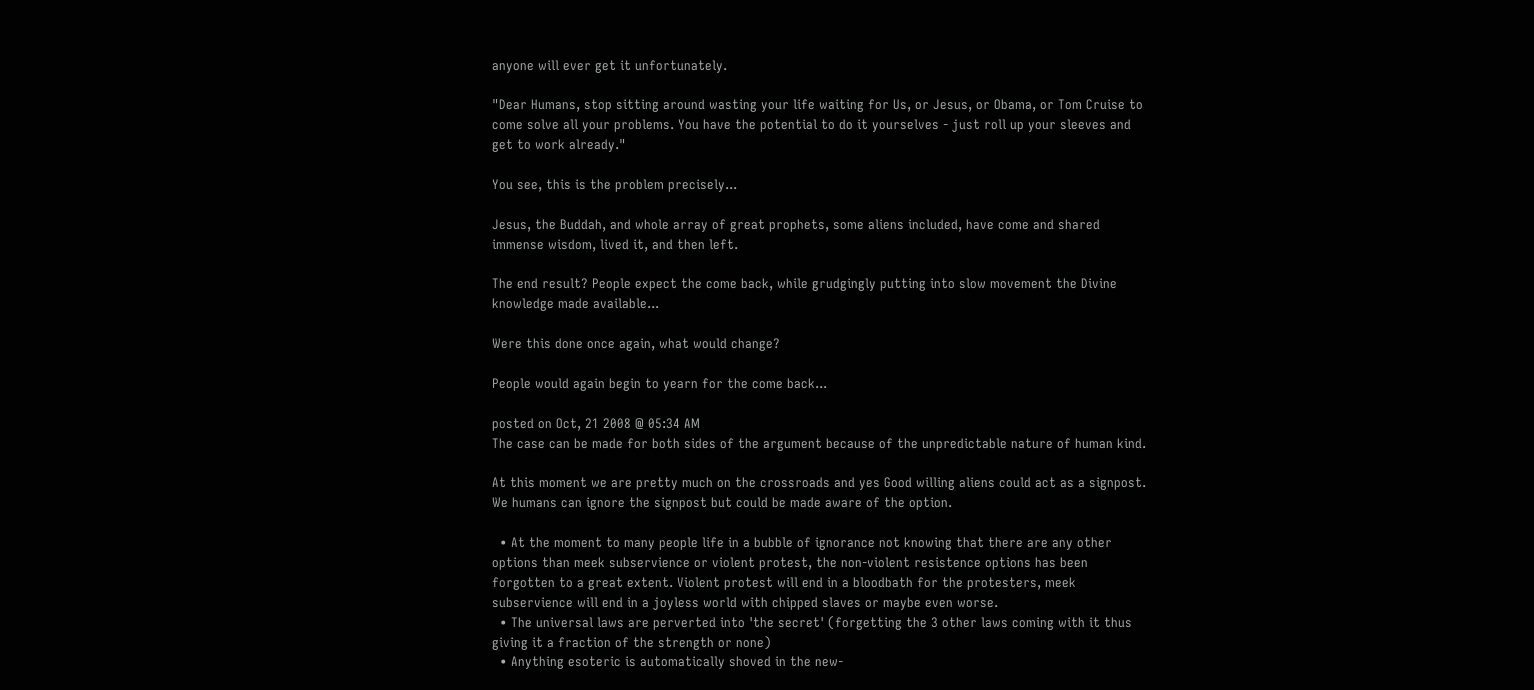anyone will ever get it unfortunately.

"Dear Humans, stop sitting around wasting your life waiting for Us, or Jesus, or Obama, or Tom Cruise to come solve all your problems. You have the potential to do it yourselves - just roll up your sleeves and get to work already."

You see, this is the problem precisely...

Jesus, the Buddah, and whole array of great prophets, some aliens included, have come and shared immense wisdom, lived it, and then left.

The end result? People expect the come back, while grudgingly putting into slow movement the Divine knowledge made available...

Were this done once again, what would change?

People would again begin to yearn for the come back...

posted on Oct, 21 2008 @ 05:34 AM
The case can be made for both sides of the argument because of the unpredictable nature of human kind.

At this moment we are pretty much on the crossroads and yes Good willing aliens could act as a signpost. We humans can ignore the signpost but could be made aware of the option.

  • At the moment to many people life in a bubble of ignorance not knowing that there are any other options than meek subservience or violent protest, the non-violent resistence options has been forgotten to a great extent. Violent protest will end in a bloodbath for the protesters, meek subservience will end in a joyless world with chipped slaves or maybe even worse.
  • The universal laws are perverted into 'the secret' (forgetting the 3 other laws coming with it thus giving it a fraction of the strength or none)
  • Anything esoteric is automatically shoved in the new-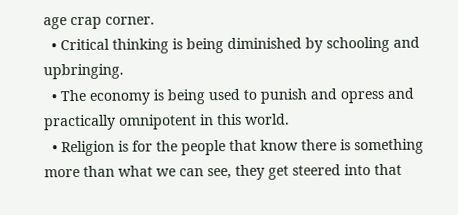age crap corner.
  • Critical thinking is being diminished by schooling and upbringing.
  • The economy is being used to punish and opress and practically omnipotent in this world.
  • Religion is for the people that know there is something more than what we can see, they get steered into that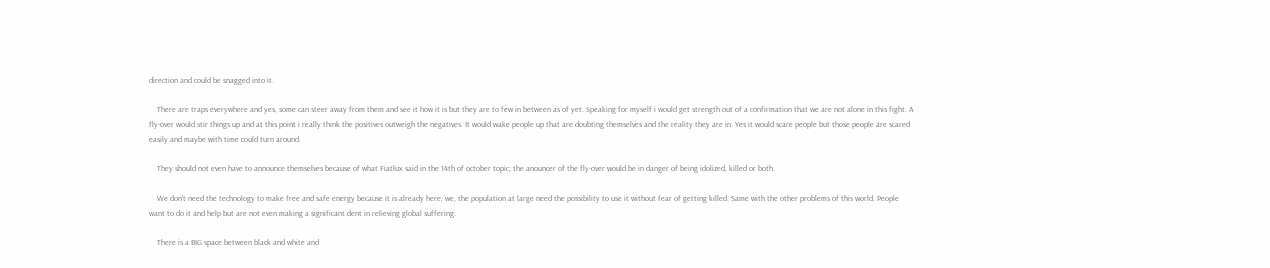direction and could be snagged into it.

    There are traps everywhere and yes, some can steer away from them and see it how it is but they are to few in between as of yet. Speaking for myself i would get strength out of a confirmation that we are not alone in this fight. A fly-over would stir things up and at this point i really think the positives outweigh the negatives. It would wake people up that are doubting themselves and the reality they are in. Yes it would scare people but those people are scared easily and maybe with time could turn around.

    They should not even have to announce themselves because of what Fiatlux said in the 14th of october topic; the anouncer of the fly-over would be in danger of being idolized, killed or both.

    We don't need the technology to make free and safe energy because it is already here, we, the population at large need the possibility to use it without fear of getting killed. Same with the other problems of this world. People want to do it and help but are not even making a significant dent in relieving global suffering.

    There is a BIG space between black and white and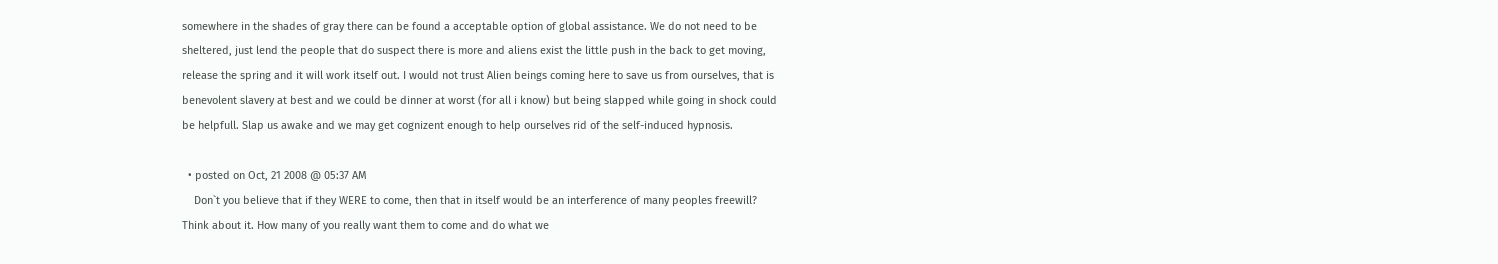somewhere in the shades of gray there can be found a acceptable option of global assistance. We do not need to be sheltered, just lend the people that do suspect there is more and aliens exist the little push in the back to get moving, release the spring and it will work itself out. I would not trust Alien beings coming here to save us from ourselves, that is benevolent slavery at best and we could be dinner at worst (for all i know) but being slapped while going in shock could be helpfull. Slap us awake and we may get cognizent enough to help ourselves rid of the self-induced hypnosis.

  • posted on Oct, 21 2008 @ 05:37 AM
    Don`t you believe that if they WERE to come, then that in itself would be an interference of many peoples freewill? Think about it. How many of you really want them to come and do what we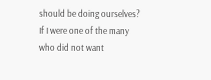should be doing ourselves? If I were one of the many who did not want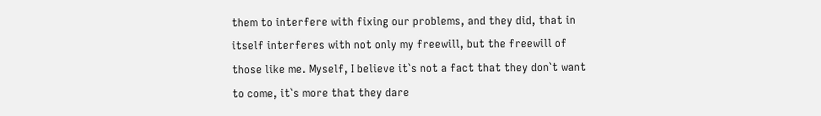them to interfere with fixing our problems, and they did, that in itself interferes with not only my freewill, but the freewill of those like me. Myself, I believe it`s not a fact that they don`t want to come, it`s more that they dare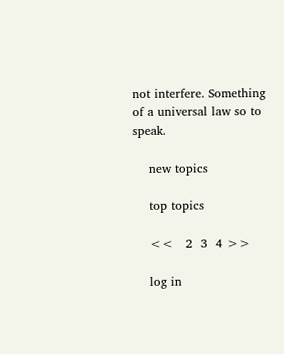not interfere. Something of a universal law so to speak.

    new topics

    top topics

    <<   2  3  4 >>

    log in